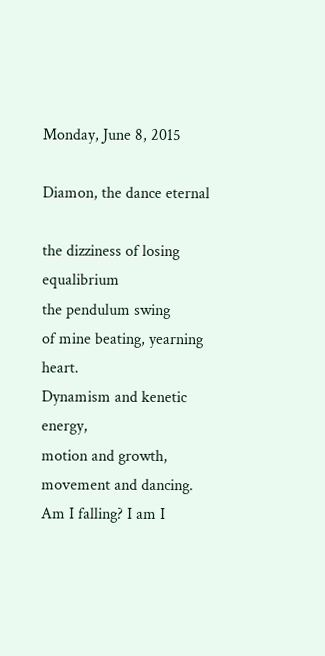Monday, June 8, 2015

Diamon, the dance eternal

the dizziness of losing equalibrium
the pendulum swing
of mine beating, yearning heart.
Dynamism and kenetic energy,
motion and growth,
movement and dancing.
Am I falling? I am I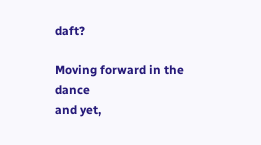daft?

Moving forward in the dance
and yet,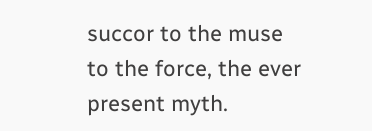succor to the muse
to the force, the ever present myth.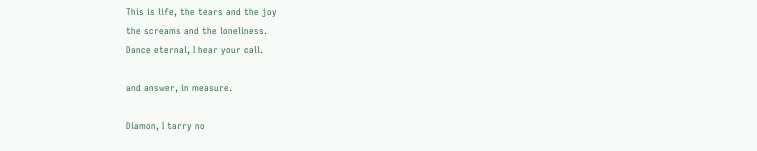This is life, the tears and the joy
the screams and the loneliness.
Dance eternal, I hear your call.

and answer, in measure.

Diamon, I tarry no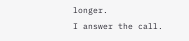longer.
I answer the call.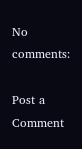No comments:

Post a Comment